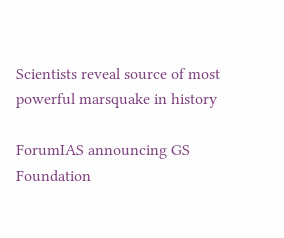Scientists reveal source of most powerful marsquake in history

ForumIAS announcing GS Foundation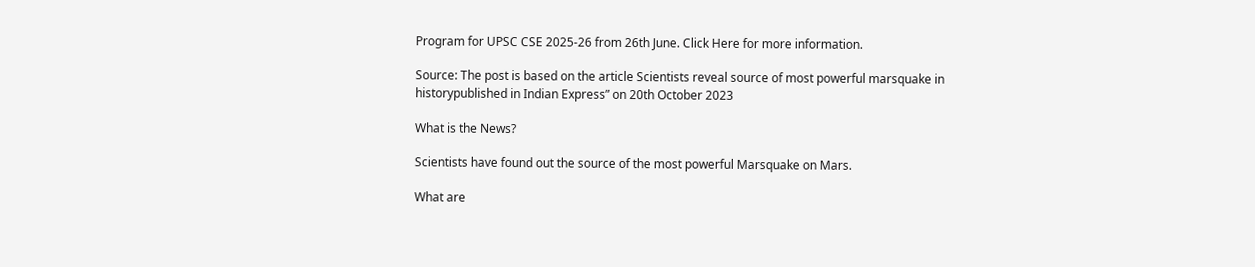Program for UPSC CSE 2025-26 from 26th June. Click Here for more information.

Source: The post is based on the article Scientists reveal source of most powerful marsquake in historypublished in Indian Express” on 20th October 2023

What is the News?

Scientists have found out the source of the most powerful Marsquake on Mars.

What are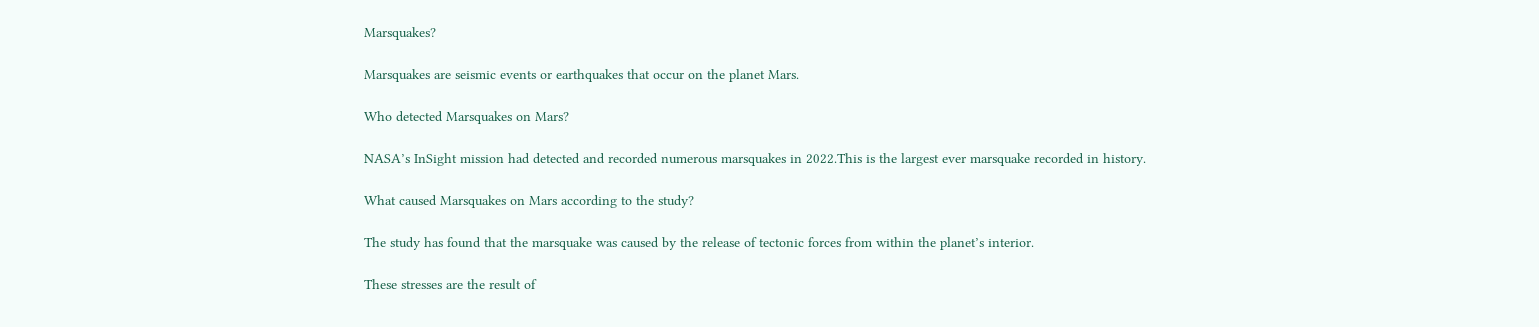Marsquakes?

Marsquakes are seismic events or earthquakes that occur on the planet Mars.

Who detected Marsquakes on Mars?

NASA’s InSight mission had detected and recorded numerous marsquakes in 2022.This is the largest ever marsquake recorded in history.

What caused Marsquakes on Mars according to the study?

The study has found that the marsquake was caused by the release of tectonic forces from within the planet’s interior.

These stresses are the result of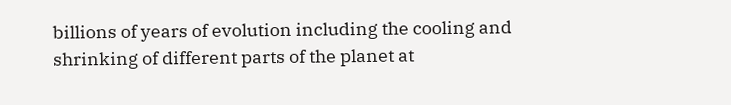billions of years of evolution including the cooling and shrinking of different parts of the planet at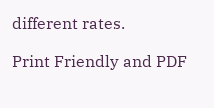different rates.

Print Friendly and PDF